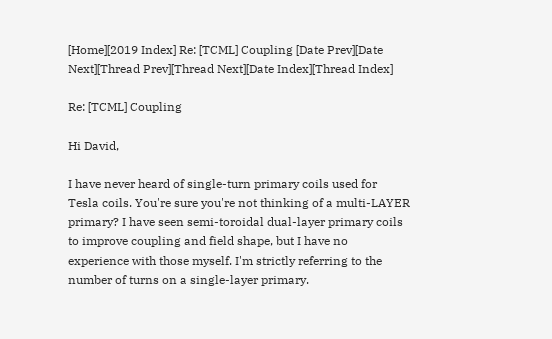[Home][2019 Index] Re: [TCML] Coupling [Date Prev][Date Next][Thread Prev][Thread Next][Date Index][Thread Index]

Re: [TCML] Coupling

Hi David,

I have never heard of single-turn primary coils used for Tesla coils. You're sure you're not thinking of a multi-LAYER primary? I have seen semi-toroidal dual-layer primary coils to improve coupling and field shape, but I have no experience with those myself. I'm strictly referring to the number of turns on a single-layer primary.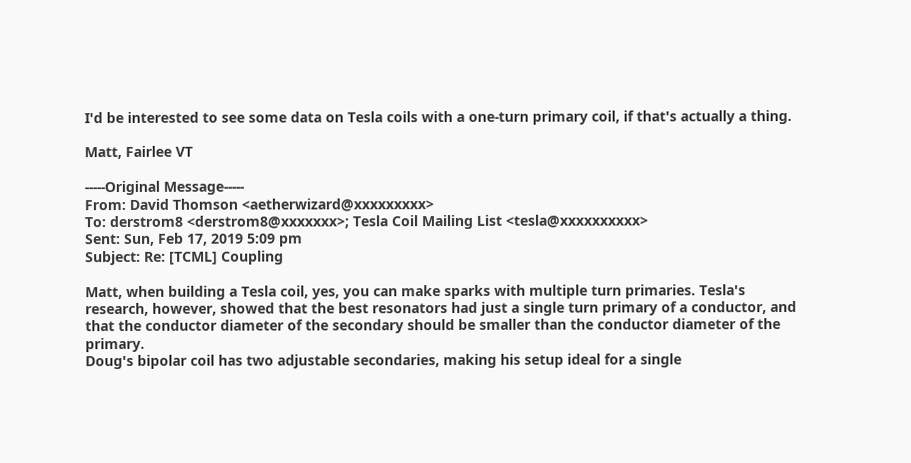I'd be interested to see some data on Tesla coils with a one-turn primary coil, if that's actually a thing.

Matt, Fairlee VT

-----Original Message-----
From: David Thomson <aetherwizard@xxxxxxxxx>
To: derstrom8 <derstrom8@xxxxxxx>; Tesla Coil Mailing List <tesla@xxxxxxxxxx>
Sent: Sun, Feb 17, 2019 5:09 pm
Subject: Re: [TCML] Coupling

Matt, when building a Tesla coil, yes, you can make sparks with multiple turn primaries. Tesla's research, however, showed that the best resonators had just a single turn primary of a conductor, and that the conductor diameter of the secondary should be smaller than the conductor diameter of the primary.
Doug's bipolar coil has two adjustable secondaries, making his setup ideal for a single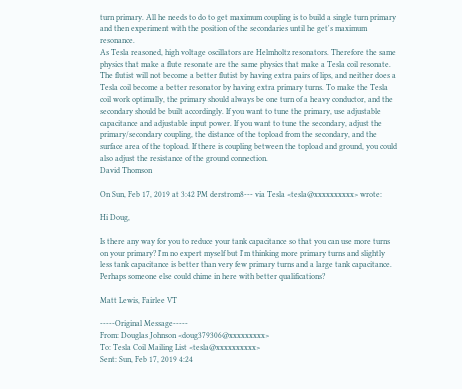turn primary. All he needs to do to get maximum coupling is to build a single turn primary and then experiment with the position of the secondaries until he get's maximum resonance.
As Tesla reasoned, high voltage oscillators are Helmholtz resonators. Therefore the same physics that make a flute resonate are the same physics that make a Tesla coil resonate. The flutist will not become a better flutist by having extra pairs of lips, and neither does a Tesla coil become a better resonator by having extra primary turns. To make the Tesla coil work optimally, the primary should always be one turn of a heavy conductor, and the secondary should be built accordingly. If you want to tune the primary, use adjustable capacitance and adjustable input power. If you want to tune the secondary, adjust the primary/secondary coupling, the distance of the topload from the secondary, and the surface area of the topload. If there is coupling between the topload and ground, you could also adjust the resistance of the ground connection.
David Thomson

On Sun, Feb 17, 2019 at 3:42 PM derstrom8--- via Tesla <tesla@xxxxxxxxxx> wrote:

Hi Doug,

Is there any way for you to reduce your tank capacitance so that you can use more turns on your primary? I'm no expert myself but I'm thinking more primary turns and slightly less tank capacitance is better than very few primary turns and a large tank capacitance. Perhaps someone else could chime in here with better qualifications?

Matt Lewis, Fairlee VT

-----Original Message-----
From: Douglas Johnson <doug379306@xxxxxxxxx>
To: Tesla Coil Mailing List <tesla@xxxxxxxxxx>
Sent: Sun, Feb 17, 2019 4:24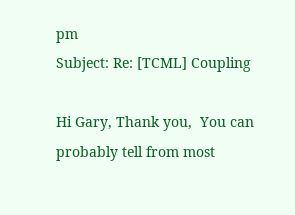pm
Subject: Re: [TCML] Coupling

Hi Gary, Thank you,  You can probably tell from most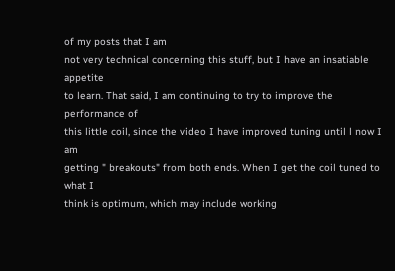of my posts that I am
not very technical concerning this stuff, but I have an insatiable appetite
to learn. That said, I am continuing to try to improve the performance of
this little coil, since the video I have improved tuning until l now I am
getting " breakouts" from both ends. When I get the coil tuned to what I
think is optimum, which may include working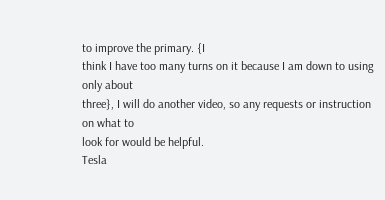to improve the primary. {I
think I have too many turns on it because I am down to using only about
three}, I will do another video, so any requests or instruction on what to
look for would be helpful.
Tesla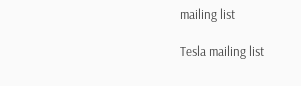mailing list

Tesla mailing list